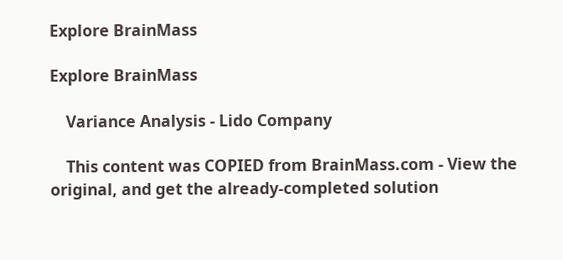Explore BrainMass

Explore BrainMass

    Variance Analysis - Lido Company

    This content was COPIED from BrainMass.com - View the original, and get the already-completed solution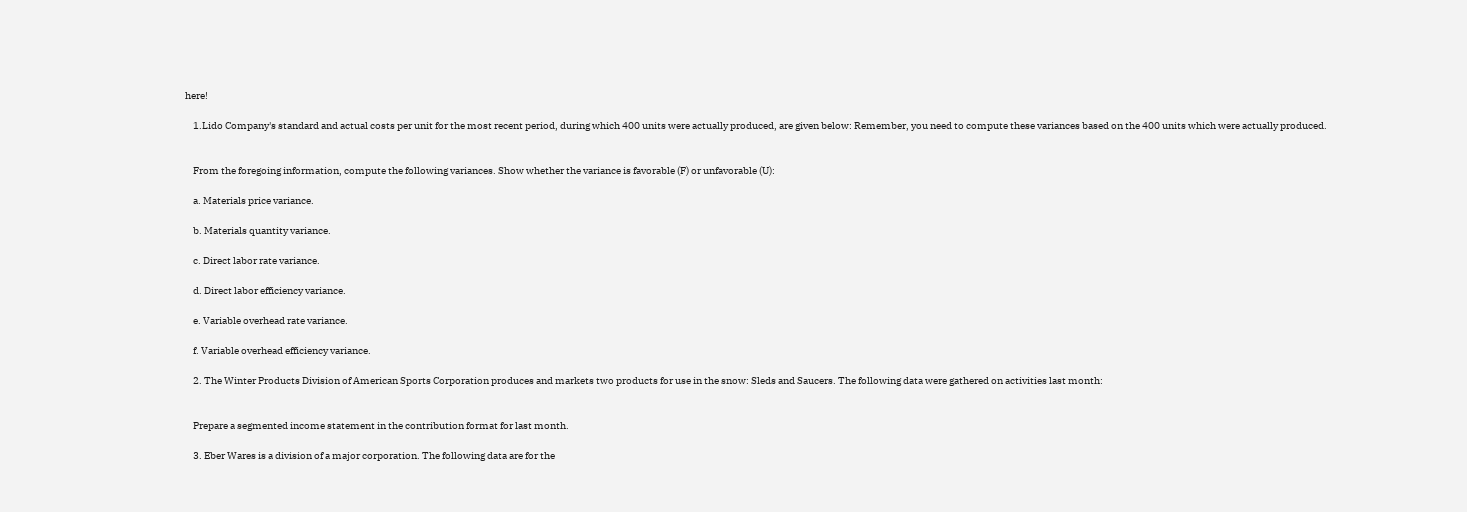here!

    1.Lido Company's standard and actual costs per unit for the most recent period, during which 400 units were actually produced, are given below: Remember, you need to compute these variances based on the 400 units which were actually produced.


    From the foregoing information, compute the following variances. Show whether the variance is favorable (F) or unfavorable (U):

    a. Materials price variance.

    b. Materials quantity variance.

    c. Direct labor rate variance.

    d. Direct labor efficiency variance.

    e. Variable overhead rate variance.

    f. Variable overhead efficiency variance.

    2. The Winter Products Division of American Sports Corporation produces and markets two products for use in the snow: Sleds and Saucers. The following data were gathered on activities last month:


    Prepare a segmented income statement in the contribution format for last month.

    3. Eber Wares is a division of a major corporation. The following data are for the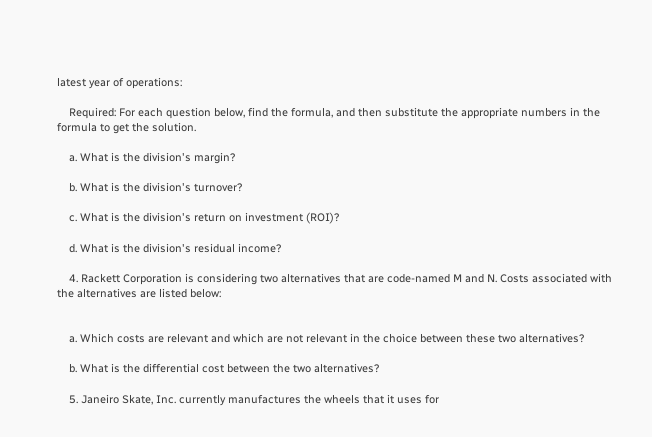latest year of operations:

    Required: For each question below, find the formula, and then substitute the appropriate numbers in the formula to get the solution.

    a. What is the division's margin?

    b. What is the division's turnover?

    c. What is the division's return on investment (ROI)?

    d. What is the division's residual income?

    4. Rackett Corporation is considering two alternatives that are code-named M and N. Costs associated with the alternatives are listed below:


    a. Which costs are relevant and which are not relevant in the choice between these two alternatives?

    b. What is the differential cost between the two alternatives?

    5. Janeiro Skate, Inc. currently manufactures the wheels that it uses for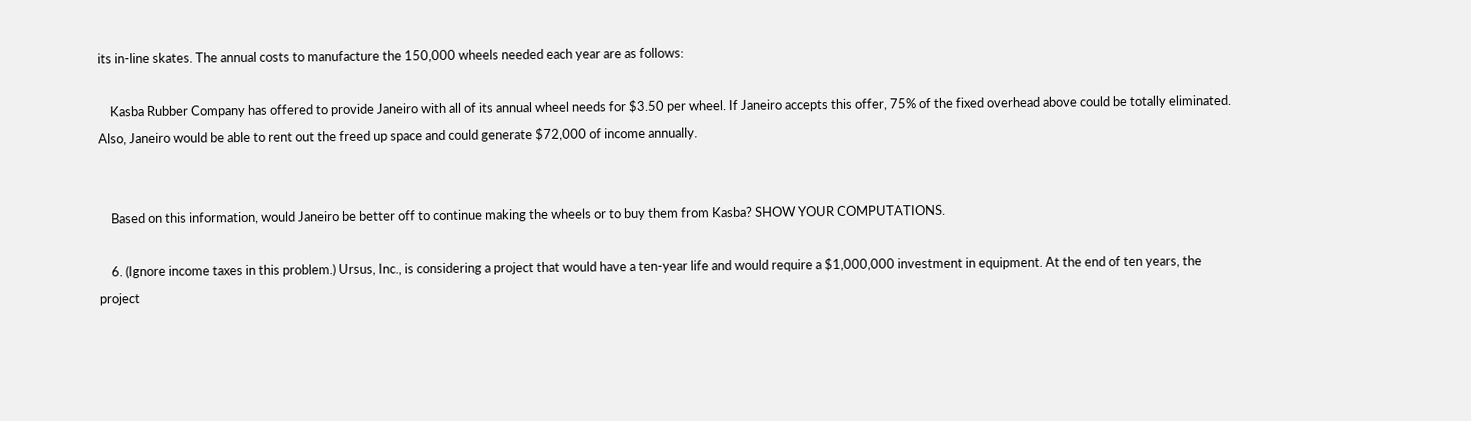its in-line skates. The annual costs to manufacture the 150,000 wheels needed each year are as follows:

    Kasba Rubber Company has offered to provide Janeiro with all of its annual wheel needs for $3.50 per wheel. If Janeiro accepts this offer, 75% of the fixed overhead above could be totally eliminated. Also, Janeiro would be able to rent out the freed up space and could generate $72,000 of income annually.


    Based on this information, would Janeiro be better off to continue making the wheels or to buy them from Kasba? SHOW YOUR COMPUTATIONS.

    6. (Ignore income taxes in this problem.) Ursus, Inc., is considering a project that would have a ten-year life and would require a $1,000,000 investment in equipment. At the end of ten years, the project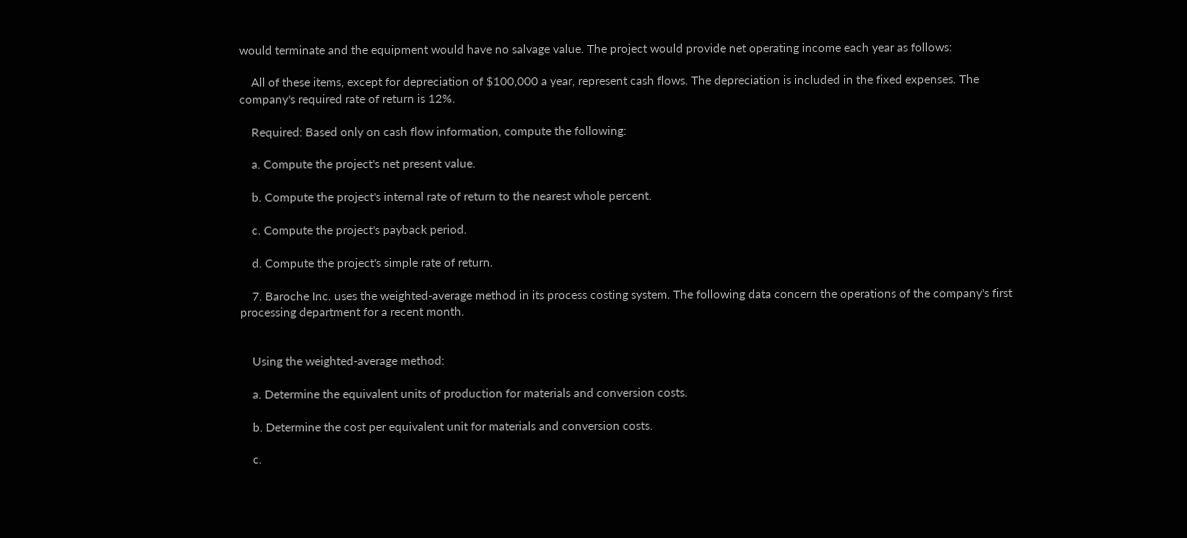would terminate and the equipment would have no salvage value. The project would provide net operating income each year as follows:

    All of these items, except for depreciation of $100,000 a year, represent cash flows. The depreciation is included in the fixed expenses. The company's required rate of return is 12%.

    Required: Based only on cash flow information, compute the following:

    a. Compute the project's net present value.

    b. Compute the project's internal rate of return to the nearest whole percent.

    c. Compute the project's payback period.

    d. Compute the project's simple rate of return.

    7. Baroche Inc. uses the weighted-average method in its process costing system. The following data concern the operations of the company's first processing department for a recent month.


    Using the weighted-average method:

    a. Determine the equivalent units of production for materials and conversion costs.

    b. Determine the cost per equivalent unit for materials and conversion costs.

    c.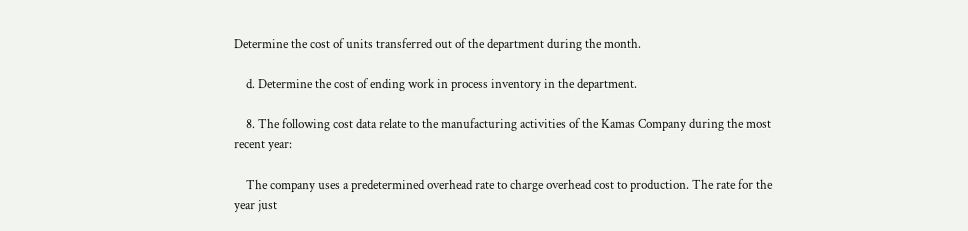Determine the cost of units transferred out of the department during the month.

    d. Determine the cost of ending work in process inventory in the department.

    8. The following cost data relate to the manufacturing activities of the Kamas Company during the most recent year:

    The company uses a predetermined overhead rate to charge overhead cost to production. The rate for the year just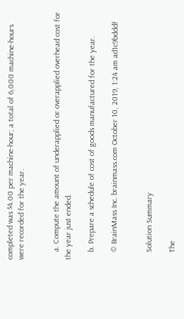completed was $4.00 per machine-hour; a total of 6,000 machine-hours were recorded for the year.


    a. Compute the amount of underapplied or overapplied overhead cost for the year just ended.

    b. Prepare a schedule of cost of goods manufactured for the year.

    © BrainMass Inc. brainmass.com October 10, 2019, 1:24 am ad1c9bdddf


    Solution Summary

    The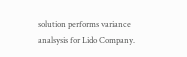solution performs variance analsysis for Lido Company.